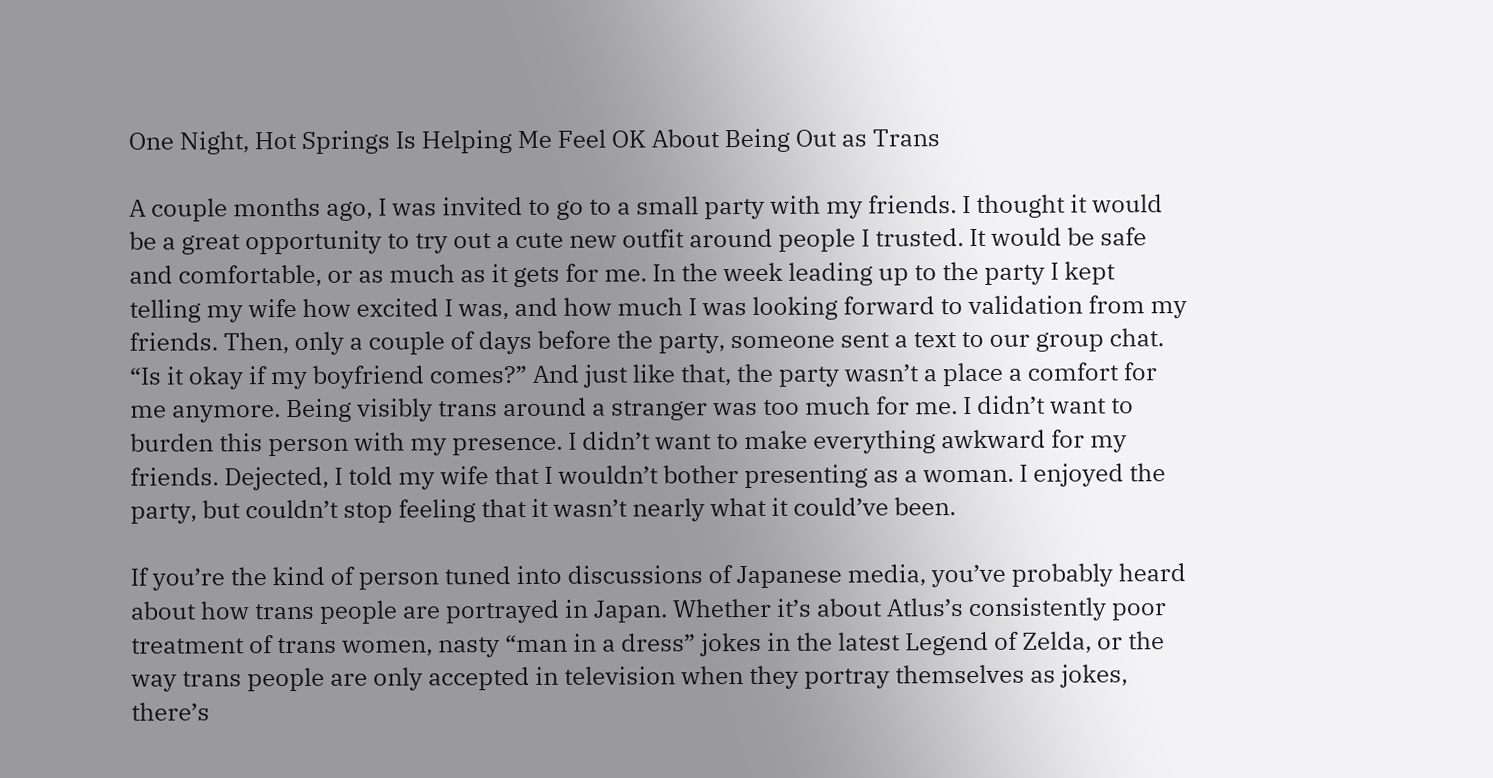One Night, Hot Springs Is Helping Me Feel OK About Being Out as Trans

A couple months ago, I was invited to go to a small party with my friends. I thought it would be a great opportunity to try out a cute new outfit around people I trusted. It would be safe and comfortable, or as much as it gets for me. In the week leading up to the party I kept telling my wife how excited I was, and how much I was looking forward to validation from my friends. Then, only a couple of days before the party, someone sent a text to our group chat. “Is it okay if my boyfriend comes?” And just like that, the party wasn’t a place a comfort for me anymore. Being visibly trans around a stranger was too much for me. I didn’t want to burden this person with my presence. I didn’t want to make everything awkward for my friends. Dejected, I told my wife that I wouldn’t bother presenting as a woman. I enjoyed the party, but couldn’t stop feeling that it wasn’t nearly what it could’ve been.

If you’re the kind of person tuned into discussions of Japanese media, you’ve probably heard about how trans people are portrayed in Japan. Whether it’s about Atlus’s consistently poor treatment of trans women, nasty “man in a dress” jokes in the latest Legend of Zelda, or the way trans people are only accepted in television when they portray themselves as jokes, there’s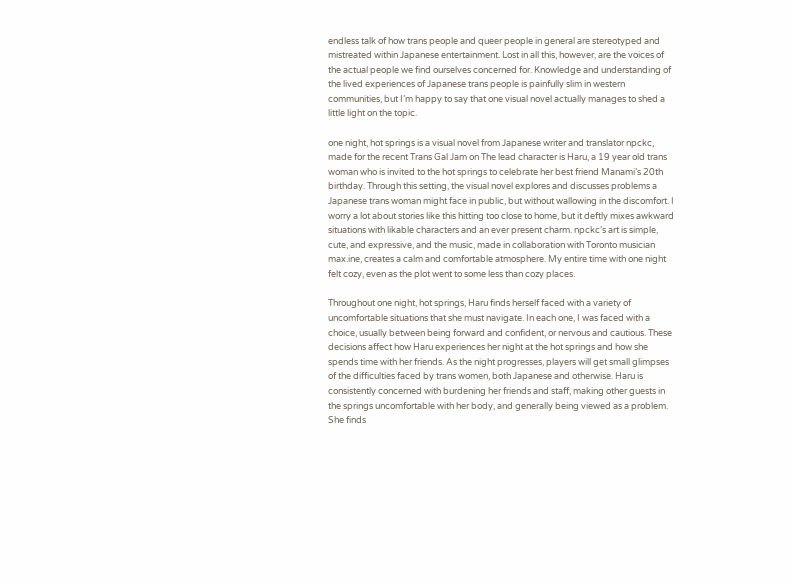endless talk of how trans people and queer people in general are stereotyped and mistreated within Japanese entertainment. Lost in all this, however, are the voices of the actual people we find ourselves concerned for. Knowledge and understanding of the lived experiences of Japanese trans people is painfully slim in western communities, but I’m happy to say that one visual novel actually manages to shed a little light on the topic.

one night, hot springs is a visual novel from Japanese writer and translator npckc, made for the recent Trans Gal Jam on The lead character is Haru, a 19 year old trans woman who is invited to the hot springs to celebrate her best friend Manami’s 20th birthday. Through this setting, the visual novel explores and discusses problems a Japanese trans woman might face in public, but without wallowing in the discomfort. I worry a lot about stories like this hitting too close to home, but it deftly mixes awkward situations with likable characters and an ever present charm. npckc’s art is simple, cute, and expressive, and the music, made in collaboration with Toronto musician max.ine, creates a calm and comfortable atmosphere. My entire time with one night felt cozy, even as the plot went to some less than cozy places.

Throughout one night, hot springs, Haru finds herself faced with a variety of uncomfortable situations that she must navigate. In each one, I was faced with a choice, usually between being forward and confident, or nervous and cautious. These decisions affect how Haru experiences her night at the hot springs and how she spends time with her friends. As the night progresses, players will get small glimpses of the difficulties faced by trans women, both Japanese and otherwise. Haru is consistently concerned with burdening her friends and staff, making other guests in the springs uncomfortable with her body, and generally being viewed as a problem. She finds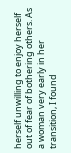herself unwilling to enjoy herself out of fear of bothering others. As a woman very early in her transition, I found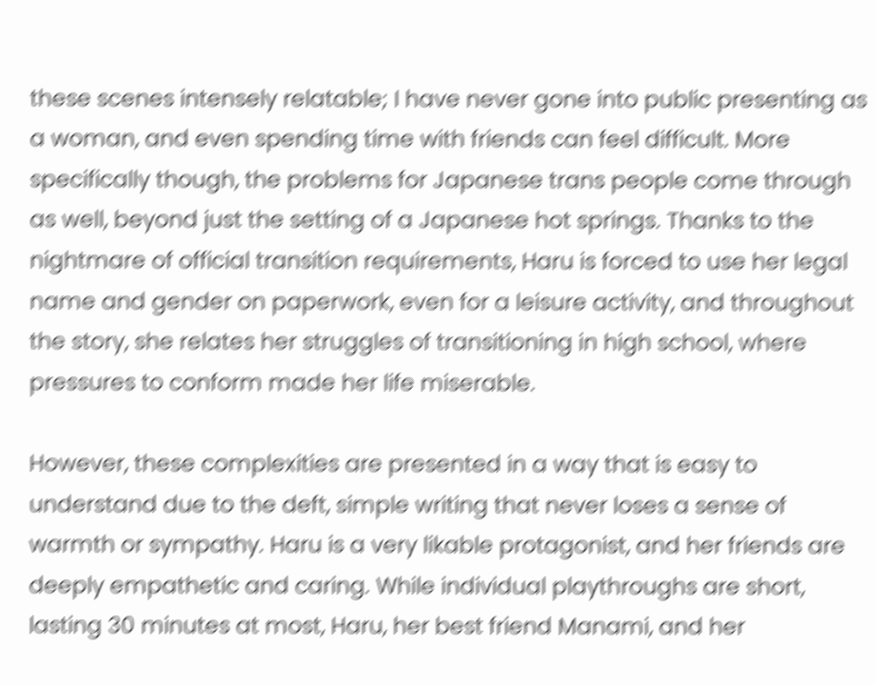these scenes intensely relatable; I have never gone into public presenting as a woman, and even spending time with friends can feel difficult. More specifically though, the problems for Japanese trans people come through as well, beyond just the setting of a Japanese hot springs. Thanks to the nightmare of official transition requirements, Haru is forced to use her legal name and gender on paperwork, even for a leisure activity, and throughout the story, she relates her struggles of transitioning in high school, where pressures to conform made her life miserable.

However, these complexities are presented in a way that is easy to understand due to the deft, simple writing that never loses a sense of warmth or sympathy. Haru is a very likable protagonist, and her friends are deeply empathetic and caring. While individual playthroughs are short, lasting 30 minutes at most, Haru, her best friend Manami, and her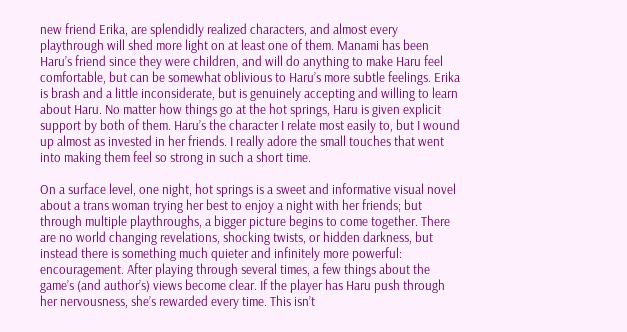new friend Erika, are splendidly realized characters, and almost every playthrough will shed more light on at least one of them. Manami has been Haru’s friend since they were children, and will do anything to make Haru feel comfortable, but can be somewhat oblivious to Haru’s more subtle feelings. Erika is brash and a little inconsiderate, but is genuinely accepting and willing to learn about Haru. No matter how things go at the hot springs, Haru is given explicit support by both of them. Haru’s the character I relate most easily to, but I wound up almost as invested in her friends. I really adore the small touches that went into making them feel so strong in such a short time.

On a surface level, one night, hot springs is a sweet and informative visual novel about a trans woman trying her best to enjoy a night with her friends; but through multiple playthroughs, a bigger picture begins to come together. There are no world changing revelations, shocking twists, or hidden darkness, but instead there is something much quieter and infinitely more powerful: encouragement. After playing through several times, a few things about the game’s (and author’s) views become clear. If the player has Haru push through her nervousness, she’s rewarded every time. This isn’t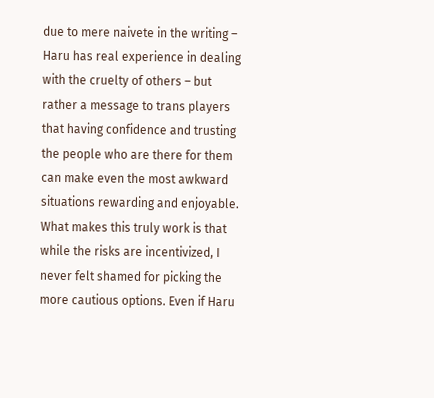due to mere naivete in the writing – Haru has real experience in dealing with the cruelty of others – but rather a message to trans players that having confidence and trusting the people who are there for them can make even the most awkward situations rewarding and enjoyable. What makes this truly work is that while the risks are incentivized, I never felt shamed for picking the more cautious options. Even if Haru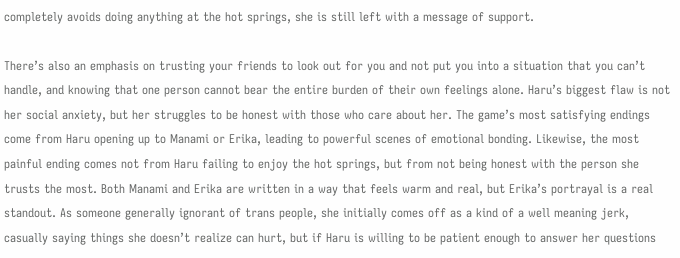completely avoids doing anything at the hot springs, she is still left with a message of support.

There’s also an emphasis on trusting your friends to look out for you and not put you into a situation that you can’t handle, and knowing that one person cannot bear the entire burden of their own feelings alone. Haru’s biggest flaw is not her social anxiety, but her struggles to be honest with those who care about her. The game’s most satisfying endings come from Haru opening up to Manami or Erika, leading to powerful scenes of emotional bonding. Likewise, the most painful ending comes not from Haru failing to enjoy the hot springs, but from not being honest with the person she trusts the most. Both Manami and Erika are written in a way that feels warm and real, but Erika’s portrayal is a real standout. As someone generally ignorant of trans people, she initially comes off as a kind of a well meaning jerk, casually saying things she doesn’t realize can hurt, but if Haru is willing to be patient enough to answer her questions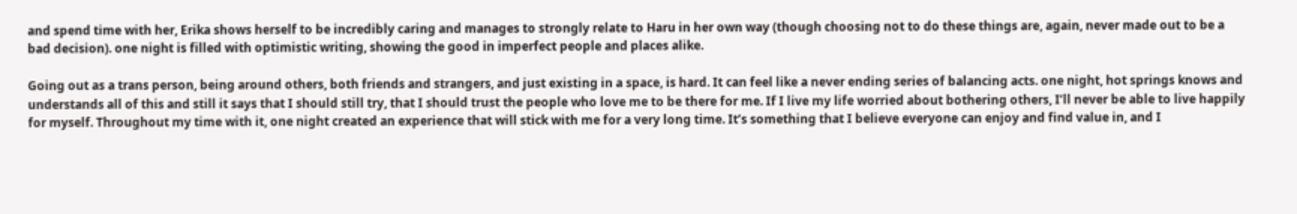and spend time with her, Erika shows herself to be incredibly caring and manages to strongly relate to Haru in her own way (though choosing not to do these things are, again, never made out to be a bad decision). one night is filled with optimistic writing, showing the good in imperfect people and places alike.

Going out as a trans person, being around others, both friends and strangers, and just existing in a space, is hard. It can feel like a never ending series of balancing acts. one night, hot springs knows and understands all of this and still it says that I should still try, that I should trust the people who love me to be there for me. If I live my life worried about bothering others, I’ll never be able to live happily for myself. Throughout my time with it, one night created an experience that will stick with me for a very long time. It’s something that I believe everyone can enjoy and find value in, and I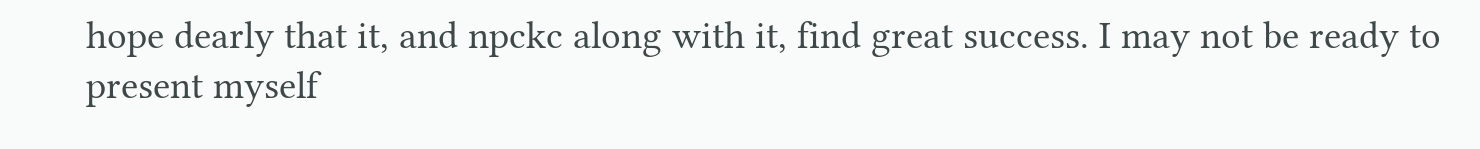hope dearly that it, and npckc along with it, find great success. I may not be ready to present myself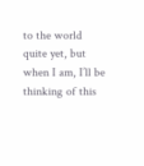to the world quite yet, but when I am, I’ll be thinking of this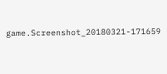game.Screenshot_20180321-171659